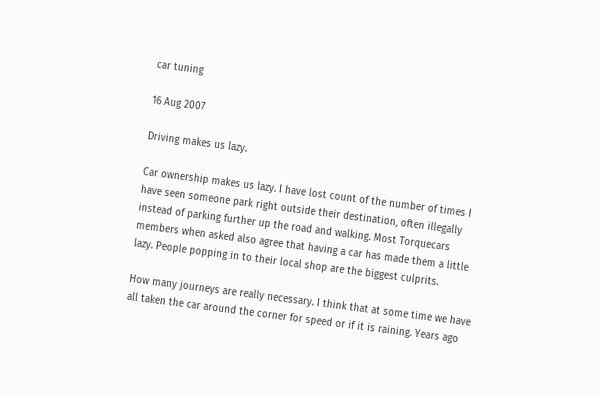car tuning

16 Aug 2007

Driving makes us lazy.

Car ownership makes us lazy. I have lost count of the number of times I have seen someone park right outside their destination, often illegally instead of parking further up the road and walking. Most Torquecars members when asked also agree that having a car has made them a little lazy. People popping in to their local shop are the biggest culprits.

How many journeys are really necessary. I think that at some time we have all taken the car around the corner for speed or if it is raining. Years ago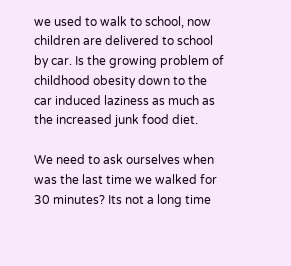we used to walk to school, now children are delivered to school by car. Is the growing problem of childhood obesity down to the car induced laziness as much as the increased junk food diet.

We need to ask ourselves when was the last time we walked for 30 minutes? Its not a long time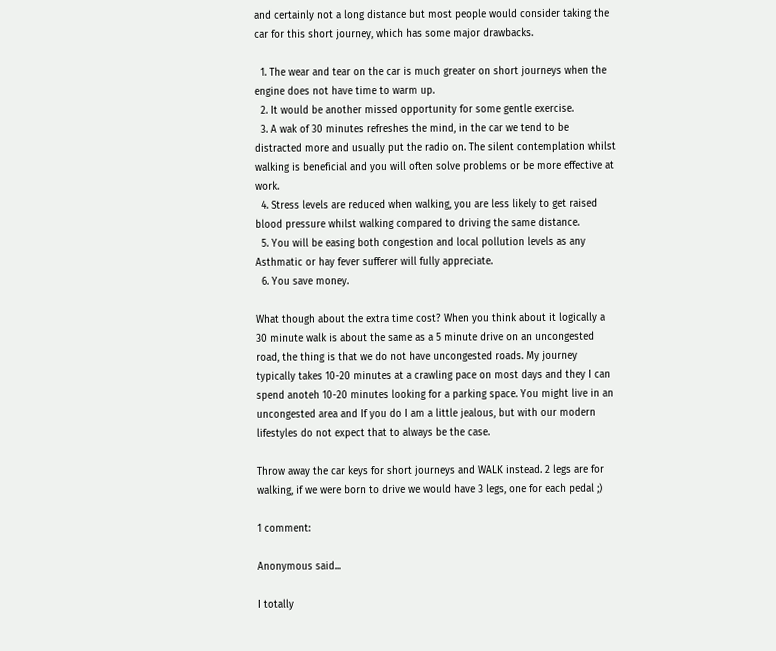and certainly not a long distance but most people would consider taking the car for this short journey, which has some major drawbacks.

  1. The wear and tear on the car is much greater on short journeys when the engine does not have time to warm up.
  2. It would be another missed opportunity for some gentle exercise.
  3. A wak of 30 minutes refreshes the mind, in the car we tend to be distracted more and usually put the radio on. The silent contemplation whilst walking is beneficial and you will often solve problems or be more effective at work.
  4. Stress levels are reduced when walking, you are less likely to get raised blood pressure whilst walking compared to driving the same distance.
  5. You will be easing both congestion and local pollution levels as any Asthmatic or hay fever sufferer will fully appreciate.
  6. You save money.

What though about the extra time cost? When you think about it logically a 30 minute walk is about the same as a 5 minute drive on an uncongested road, the thing is that we do not have uncongested roads. My journey typically takes 10-20 minutes at a crawling pace on most days and they I can spend anoteh 10-20 minutes looking for a parking space. You might live in an uncongested area and If you do I am a little jealous, but with our modern lifestyles do not expect that to always be the case.

Throw away the car keys for short journeys and WALK instead. 2 legs are for walking, if we were born to drive we would have 3 legs, one for each pedal ;)

1 comment:

Anonymous said...

I totally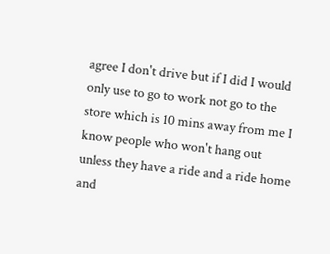agree I don't drive but if I did I would only use to go to work not go to the store which is 10 mins away from me I know people who won't hang out unless they have a ride and a ride home and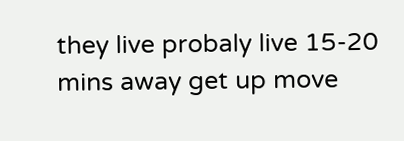they live probaly live 15-20 mins away get up move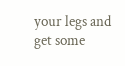your legs and get some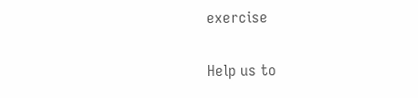exercise

Help us to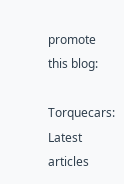promote this blog:

Torquecars: Latest articles